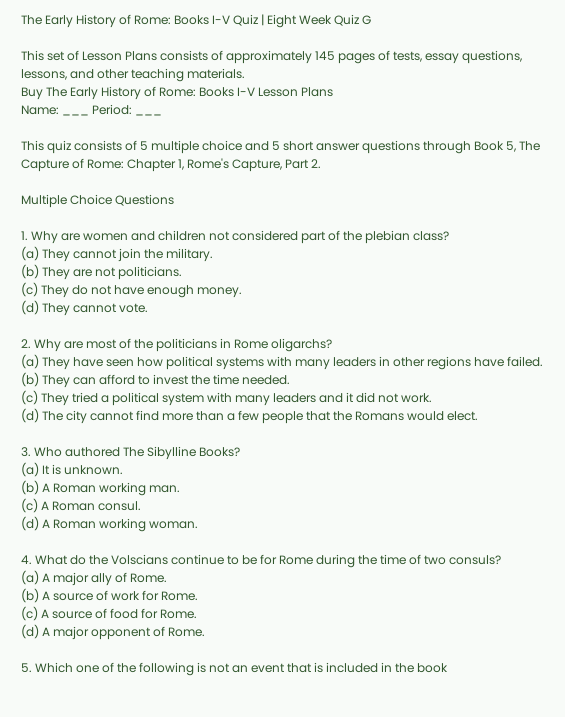The Early History of Rome: Books I-V Quiz | Eight Week Quiz G

This set of Lesson Plans consists of approximately 145 pages of tests, essay questions, lessons, and other teaching materials.
Buy The Early History of Rome: Books I-V Lesson Plans
Name: ___ Period: ___

This quiz consists of 5 multiple choice and 5 short answer questions through Book 5, The Capture of Rome: Chapter 1, Rome's Capture, Part 2.

Multiple Choice Questions

1. Why are women and children not considered part of the plebian class?
(a) They cannot join the military.
(b) They are not politicians.
(c) They do not have enough money.
(d) They cannot vote.

2. Why are most of the politicians in Rome oligarchs?
(a) They have seen how political systems with many leaders in other regions have failed.
(b) They can afford to invest the time needed.
(c) They tried a political system with many leaders and it did not work.
(d) The city cannot find more than a few people that the Romans would elect.

3. Who authored The Sibylline Books?
(a) It is unknown.
(b) A Roman working man.
(c) A Roman consul.
(d) A Roman working woman.

4. What do the Volscians continue to be for Rome during the time of two consuls?
(a) A major ally of Rome.
(b) A source of work for Rome.
(c) A source of food for Rome.
(d) A major opponent of Rome.

5. Which one of the following is not an event that is included in the book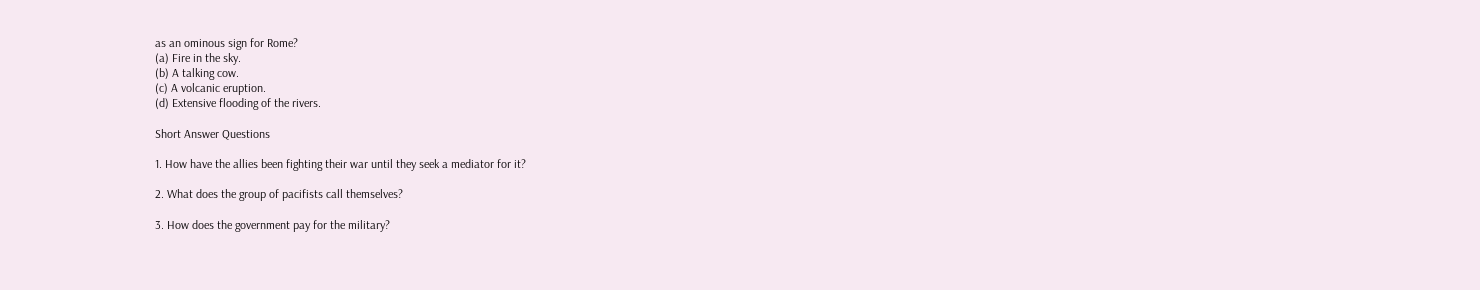as an ominous sign for Rome?
(a) Fire in the sky.
(b) A talking cow.
(c) A volcanic eruption.
(d) Extensive flooding of the rivers.

Short Answer Questions

1. How have the allies been fighting their war until they seek a mediator for it?

2. What does the group of pacifists call themselves?

3. How does the government pay for the military?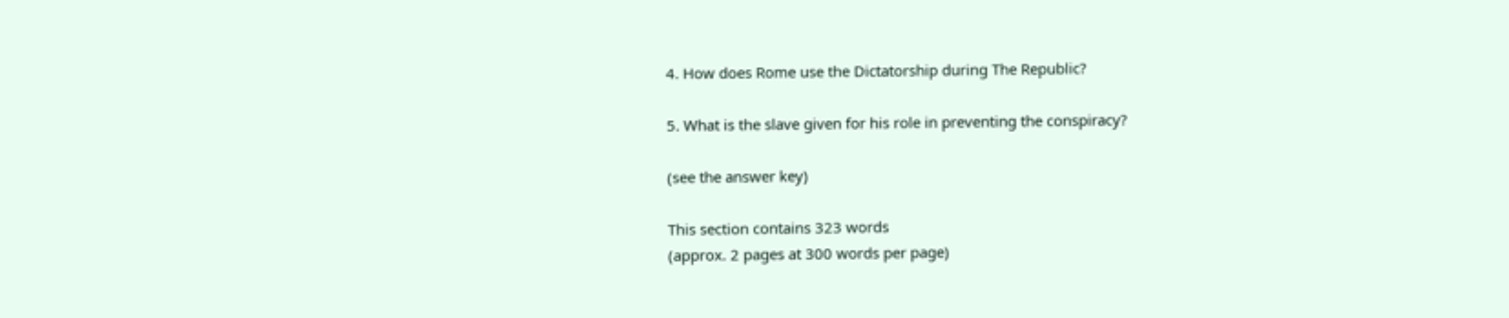4. How does Rome use the Dictatorship during The Republic?

5. What is the slave given for his role in preventing the conspiracy?

(see the answer key)

This section contains 323 words
(approx. 2 pages at 300 words per page)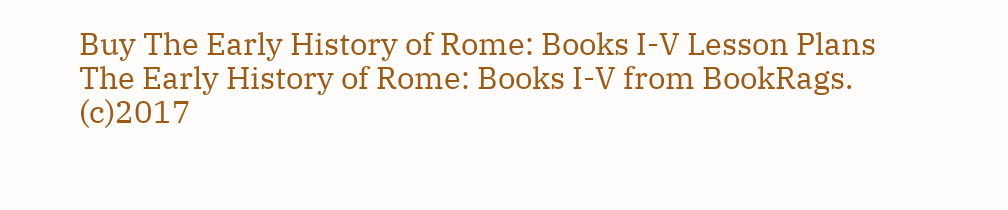Buy The Early History of Rome: Books I-V Lesson Plans
The Early History of Rome: Books I-V from BookRags. (c)2017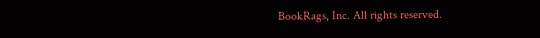BookRags, Inc. All rights reserved.